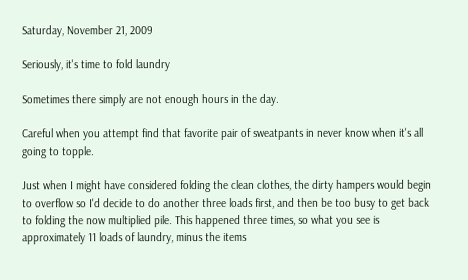Saturday, November 21, 2009

Seriously, it's time to fold laundry

Sometimes there simply are not enough hours in the day.

Careful when you attempt find that favorite pair of sweatpants in never know when it's all going to topple.

Just when I might have considered folding the clean clothes, the dirty hampers would begin to overflow so I'd decide to do another three loads first, and then be too busy to get back to folding the now multiplied pile. This happened three times, so what you see is approximately 11 loads of laundry, minus the items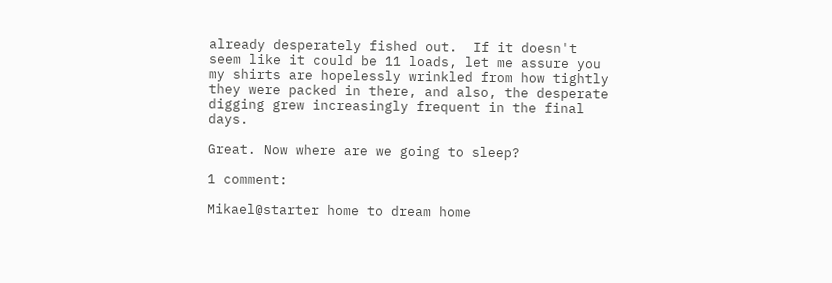already desperately fished out.  If it doesn't seem like it could be 11 loads, let me assure you my shirts are hopelessly wrinkled from how tightly they were packed in there, and also, the desperate digging grew increasingly frequent in the final days.

Great. Now where are we going to sleep?

1 comment:

Mikael@starter home to dream home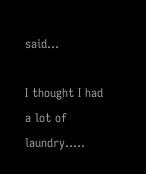said...

I thought I had a lot of laundry.....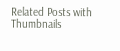Related Posts with Thumbnails